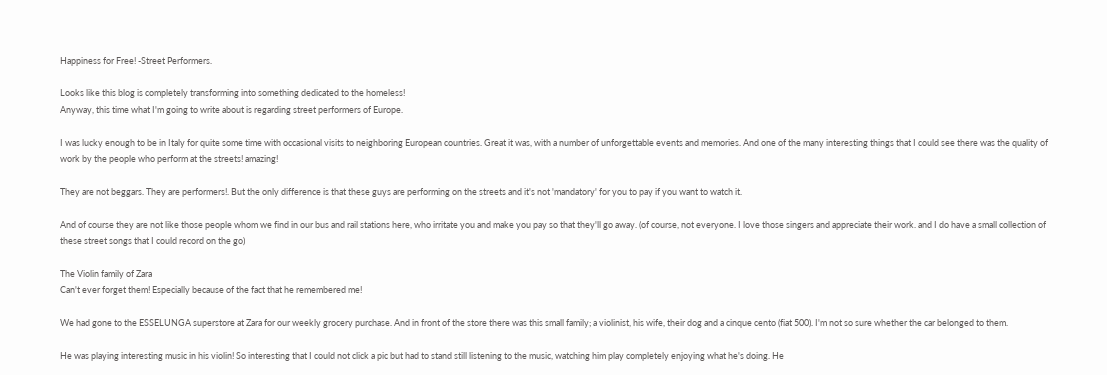Happiness for Free! -Street Performers.

Looks like this blog is completely transforming into something dedicated to the homeless!
Anyway, this time what I'm going to write about is regarding street performers of Europe.

I was lucky enough to be in Italy for quite some time with occasional visits to neighboring European countries. Great it was, with a number of unforgettable events and memories. And one of the many interesting things that I could see there was the quality of work by the people who perform at the streets! amazing!

They are not beggars. They are performers!. But the only difference is that these guys are performing on the streets and it's not 'mandatory' for you to pay if you want to watch it.

And of course they are not like those people whom we find in our bus and rail stations here, who irritate you and make you pay so that they'll go away. (of course, not everyone. I love those singers and appreciate their work. and I do have a small collection of these street songs that I could record on the go)

The Violin family of Zara
Can't ever forget them! Especially because of the fact that he remembered me!

We had gone to the ESSELUNGA superstore at Zara for our weekly grocery purchase. And in front of the store there was this small family; a violinist, his wife, their dog and a cinque cento (fiat 500). I'm not so sure whether the car belonged to them.

He was playing interesting music in his violin! So interesting that I could not click a pic but had to stand still listening to the music, watching him play completely enjoying what he's doing. He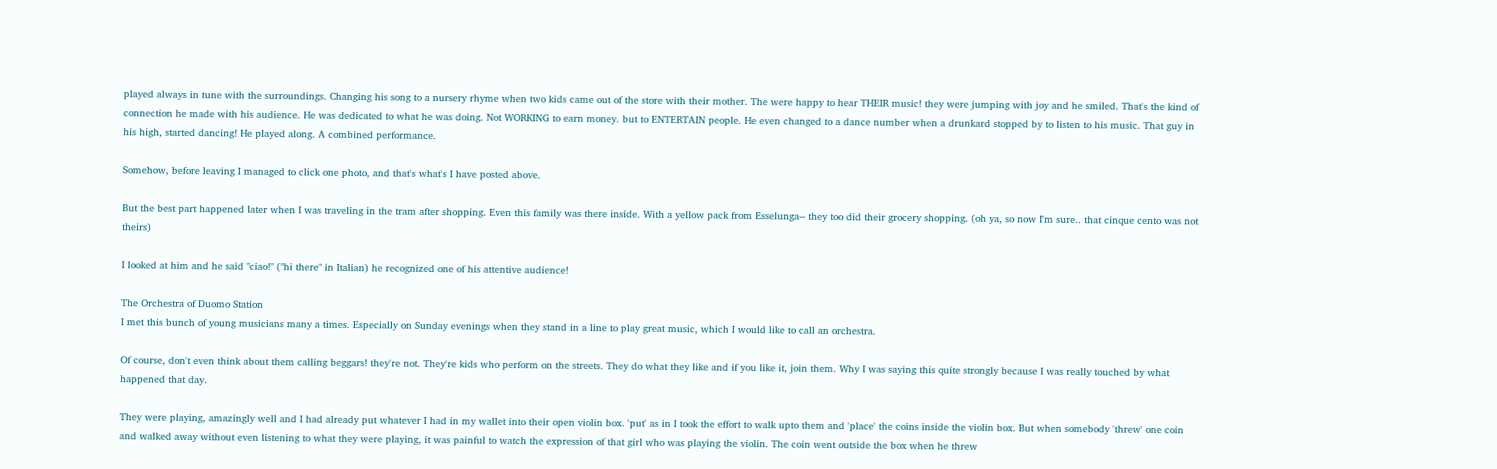played always in tune with the surroundings. Changing his song to a nursery rhyme when two kids came out of the store with their mother. The were happy to hear THEIR music! they were jumping with joy and he smiled. That's the kind of connection he made with his audience. He was dedicated to what he was doing. Not WORKING to earn money. but to ENTERTAIN people. He even changed to a dance number when a drunkard stopped by to listen to his music. That guy in his high, started dancing! He played along. A combined performance.

Somehow, before leaving I managed to click one photo, and that's what's I have posted above.

But the best part happened later when I was traveling in the tram after shopping. Even this family was there inside. With a yellow pack from Esselunga-- they too did their grocery shopping. (oh ya, so now I'm sure.. that cinque cento was not theirs)

I looked at him and he said "ciao!" ("hi there" in Italian) he recognized one of his attentive audience!

The Orchestra of Duomo Station
I met this bunch of young musicians many a times. Especially on Sunday evenings when they stand in a line to play great music, which I would like to call an orchestra.

Of course, don't even think about them calling beggars! they're not. They're kids who perform on the streets. They do what they like and if you like it, join them. Why I was saying this quite strongly because I was really touched by what happened that day.

They were playing, amazingly well and I had already put whatever I had in my wallet into their open violin box. 'put' as in I took the effort to walk upto them and 'place' the coins inside the violin box. But when somebody 'threw' one coin and walked away without even listening to what they were playing, it was painful to watch the expression of that girl who was playing the violin. The coin went outside the box when he threw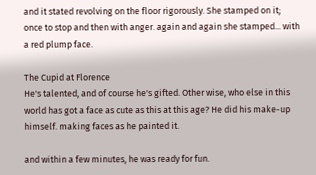and it stated revolving on the floor rigorously. She stamped on it; once to stop and then with anger. again and again she stamped... with a red plump face.

The Cupid at Florence
He's talented, and of course he's gifted. Other wise, who else in this world has got a face as cute as this at this age? He did his make-up himself. making faces as he painted it.

and within a few minutes, he was ready for fun.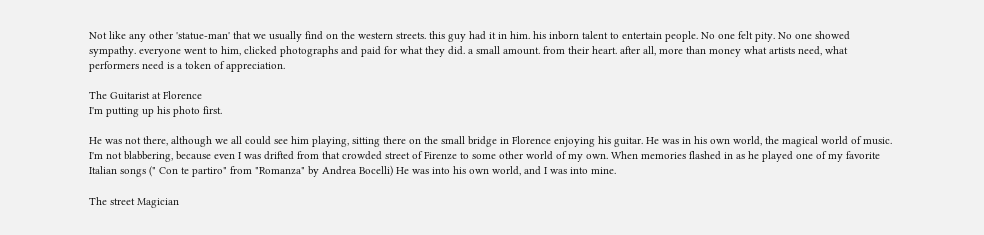Not like any other 'statue-man' that we usually find on the western streets. this guy had it in him. his inborn talent to entertain people. No one felt pity. No one showed sympathy. everyone went to him, clicked photographs and paid for what they did. a small amount. from their heart. after all, more than money what artists need, what performers need is a token of appreciation.

The Guitarist at Florence
I'm putting up his photo first.

He was not there, although we all could see him playing, sitting there on the small bridge in Florence enjoying his guitar. He was in his own world, the magical world of music. I'm not blabbering, because even I was drifted from that crowded street of Firenze to some other world of my own. When memories flashed in as he played one of my favorite Italian songs (" Con te partiro" from "Romanza" by Andrea Bocelli) He was into his own world, and I was into mine.

The street Magician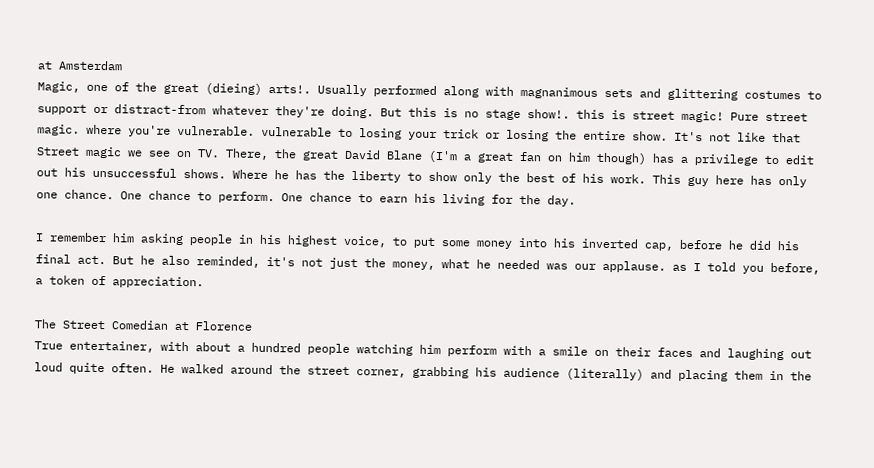at Amsterdam
Magic, one of the great (dieing) arts!. Usually performed along with magnanimous sets and glittering costumes to support or distract-from whatever they're doing. But this is no stage show!. this is street magic! Pure street magic. where you're vulnerable. vulnerable to losing your trick or losing the entire show. It's not like that Street magic we see on TV. There, the great David Blane (I'm a great fan on him though) has a privilege to edit out his unsuccessful shows. Where he has the liberty to show only the best of his work. This guy here has only one chance. One chance to perform. One chance to earn his living for the day.

I remember him asking people in his highest voice, to put some money into his inverted cap, before he did his final act. But he also reminded, it's not just the money, what he needed was our applause. as I told you before, a token of appreciation.

The Street Comedian at Florence
True entertainer, with about a hundred people watching him perform with a smile on their faces and laughing out loud quite often. He walked around the street corner, grabbing his audience (literally) and placing them in the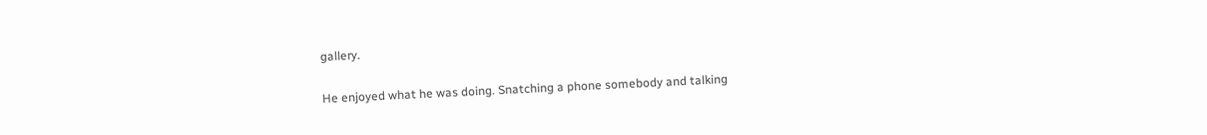gallery.

He enjoyed what he was doing. Snatching a phone somebody and talking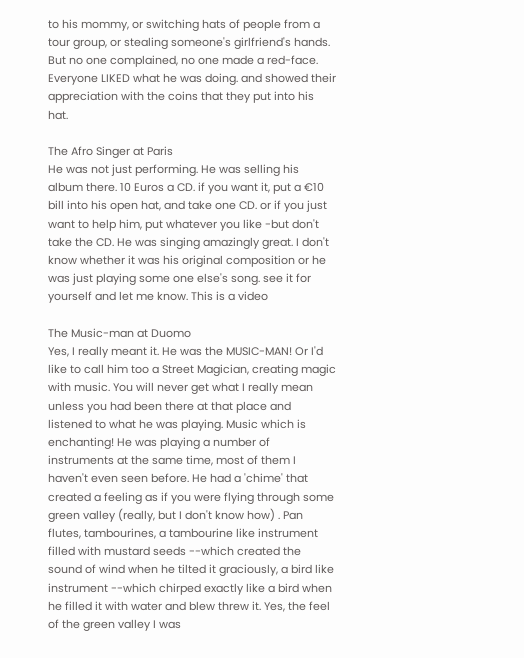to his mommy, or switching hats of people from a tour group, or stealing someone's girlfriend's hands. But no one complained, no one made a red-face. Everyone LIKED what he was doing. and showed their appreciation with the coins that they put into his hat.

The Afro Singer at Paris
He was not just performing. He was selling his album there. 10 Euros a CD. if you want it, put a €10 bill into his open hat, and take one CD. or if you just want to help him, put whatever you like -but don't take the CD. He was singing amazingly great. I don't know whether it was his original composition or he was just playing some one else's song. see it for yourself and let me know. This is a video

The Music-man at Duomo
Yes, I really meant it. He was the MUSIC-MAN! Or I'd like to call him too a Street Magician, creating magic with music. You will never get what I really mean unless you had been there at that place and listened to what he was playing. Music which is enchanting! He was playing a number of instruments at the same time, most of them I haven't even seen before. He had a 'chime' that created a feeling as if you were flying through some green valley (really, but I don't know how) . Pan flutes, tambourines, a tambourine like instrument filled with mustard seeds --which created the sound of wind when he tilted it graciously, a bird like instrument --which chirped exactly like a bird when he filled it with water and blew threw it. Yes, the feel of the green valley I was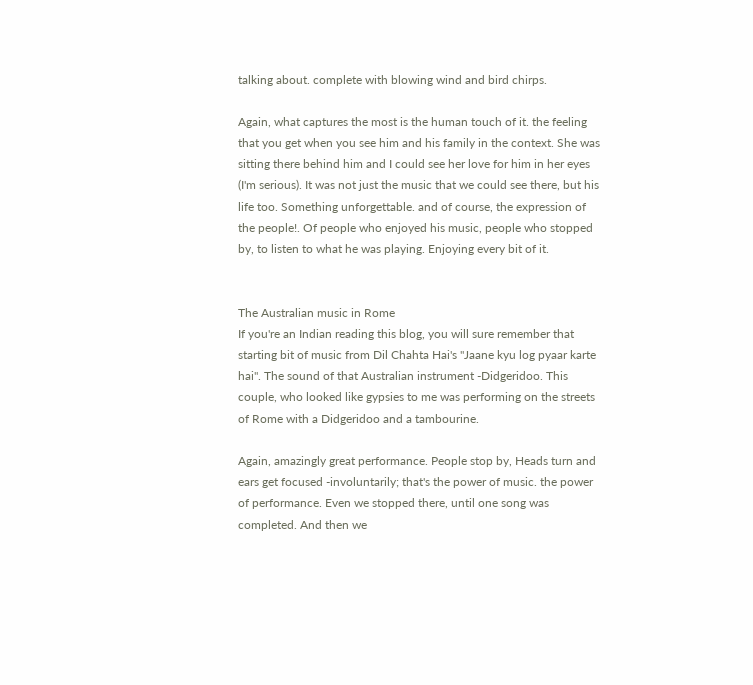talking about. complete with blowing wind and bird chirps.

Again, what captures the most is the human touch of it. the feeling that you get when you see him and his family in the context. She was sitting there behind him and I could see her love for him in her eyes (I'm serious). It was not just the music that we could see there, but his life too. Something unforgettable. and of course, the expression of the people!. Of people who enjoyed his music, people who stopped by, to listen to what he was playing. Enjoying every bit of it.


The Australian music in Rome
If you're an Indian reading this blog, you will sure remember that starting bit of music from Dil Chahta Hai's "Jaane kyu log pyaar karte hai". The sound of that Australian instrument -Didgeridoo. This couple, who looked like gypsies to me was performing on the streets of Rome with a Didgeridoo and a tambourine.

Again, amazingly great performance. People stop by, Heads turn and ears get focused -involuntarily; that's the power of music. the power of performance. Even we stopped there, until one song was completed. And then we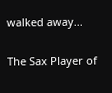walked away...

The Sax Player of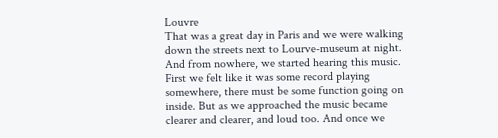Louvre
That was a great day in Paris and we were walking down the streets next to Lourve-museum at night. And from nowhere, we started hearing this music. First we felt like it was some record playing somewhere, there must be some function going on inside. But as we approached the music became clearer and clearer, and loud too. And once we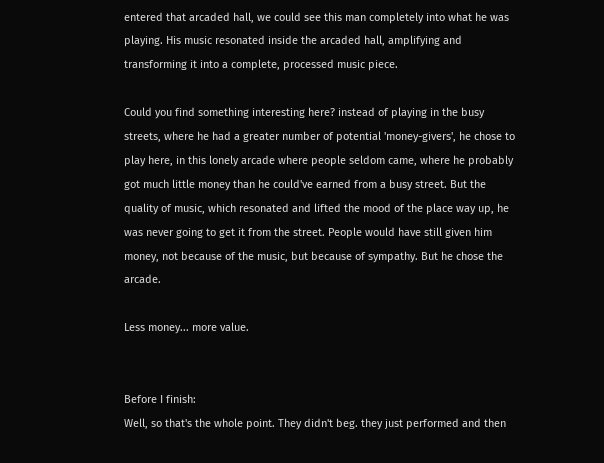entered that arcaded hall, we could see this man completely into what he was playing. His music resonated inside the arcaded hall, amplifying and transforming it into a complete, processed music piece.

Could you find something interesting here? instead of playing in the busy streets, where he had a greater number of potential 'money-givers', he chose to play here, in this lonely arcade where people seldom came, where he probably got much little money than he could've earned from a busy street. But the quality of music, which resonated and lifted the mood of the place way up, he was never going to get it from the street. People would have still given him money, not because of the music, but because of sympathy. But he chose the arcade.

Less money... more value.


Before I finish:
Well, so that's the whole point. They didn't beg. they just performed and then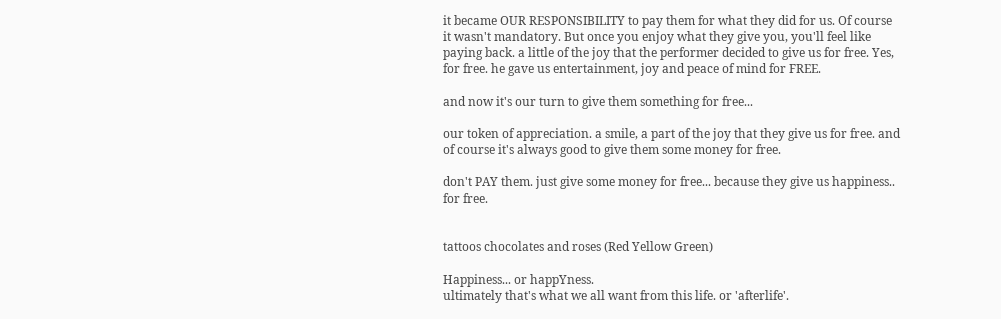it became OUR RESPONSIBILITY to pay them for what they did for us. Of course it wasn't mandatory. But once you enjoy what they give you, you'll feel like paying back. a little of the joy that the performer decided to give us for free. Yes, for free. he gave us entertainment, joy and peace of mind for FREE.

and now it's our turn to give them something for free...

our token of appreciation. a smile, a part of the joy that they give us for free. and of course it's always good to give them some money for free.

don't PAY them. just give some money for free... because they give us happiness.. for free.


tattoos chocolates and roses (Red Yellow Green)

Happiness... or happYness.
ultimately that's what we all want from this life. or 'afterlife'.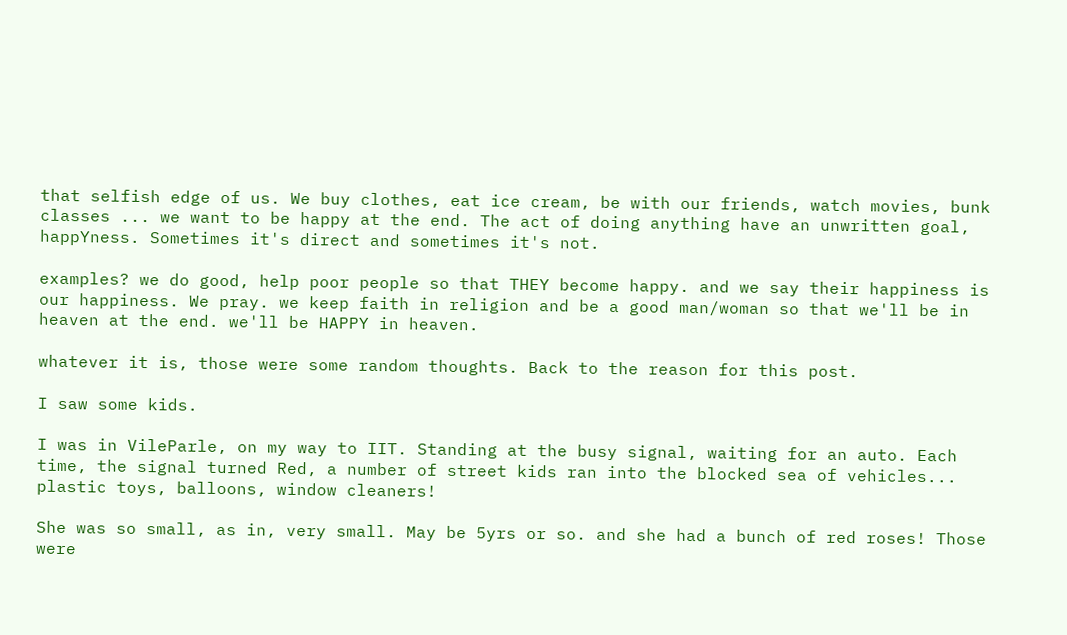that selfish edge of us. We buy clothes, eat ice cream, be with our friends, watch movies, bunk classes ... we want to be happy at the end. The act of doing anything have an unwritten goal, happYness. Sometimes it's direct and sometimes it's not.

examples? we do good, help poor people so that THEY become happy. and we say their happiness is our happiness. We pray. we keep faith in religion and be a good man/woman so that we'll be in heaven at the end. we'll be HAPPY in heaven.

whatever it is, those were some random thoughts. Back to the reason for this post.

I saw some kids.

I was in VileParle, on my way to IIT. Standing at the busy signal, waiting for an auto. Each time, the signal turned Red, a number of street kids ran into the blocked sea of vehicles... plastic toys, balloons, window cleaners!

She was so small, as in, very small. May be 5yrs or so. and she had a bunch of red roses! Those were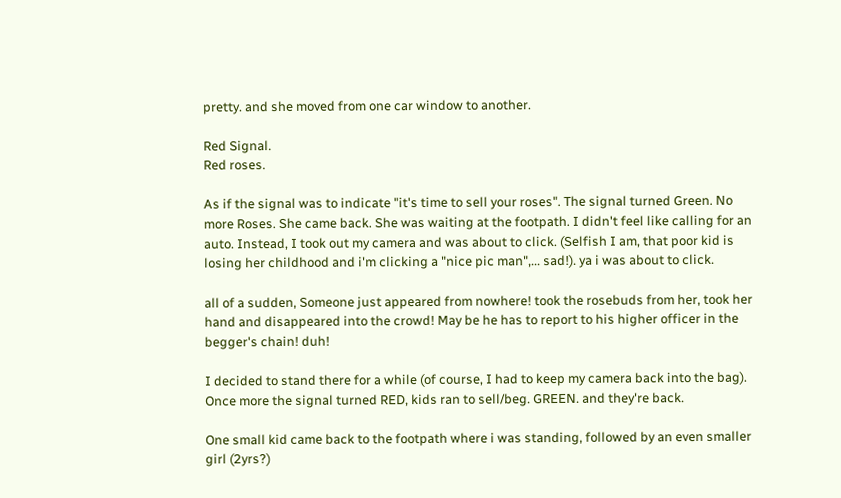pretty. and she moved from one car window to another.

Red Signal.
Red roses.

As if the signal was to indicate "it's time to sell your roses". The signal turned Green. No more Roses. She came back. She was waiting at the footpath. I didn't feel like calling for an auto. Instead, I took out my camera and was about to click. (Selfish I am, that poor kid is losing her childhood and i'm clicking a "nice pic man",... sad!). ya i was about to click.

all of a sudden, Someone just appeared from nowhere! took the rosebuds from her, took her hand and disappeared into the crowd! May be he has to report to his higher officer in the begger's chain! duh!

I decided to stand there for a while (of course, I had to keep my camera back into the bag). Once more the signal turned RED, kids ran to sell/beg. GREEN. and they're back.

One small kid came back to the footpath where i was standing, followed by an even smaller girl (2yrs?)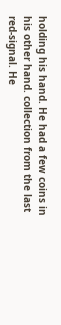holding his hand. He had a few coins in his other hand. collection from the last red-signal. He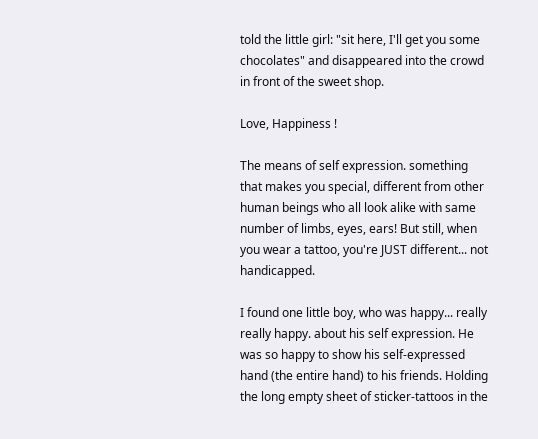told the little girl: "sit here, I'll get you some chocolates" and disappeared into the crowd in front of the sweet shop.

Love, Happiness !

The means of self expression. something that makes you special, different from other human beings who all look alike with same number of limbs, eyes, ears! But still, when you wear a tattoo, you're JUST different... not handicapped.

I found one little boy, who was happy... really really happy. about his self expression. He was so happy to show his self-expressed hand (the entire hand) to his friends. Holding the long empty sheet of sticker-tattoos in the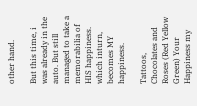other hand.

But this time, i was already in the auto. But still managed to take a memorabilia of HIS happiness. which inturn, becomes MY happiness.

Tattoos, Chocolates and Roses (Red Yellow Green) Your Happiness my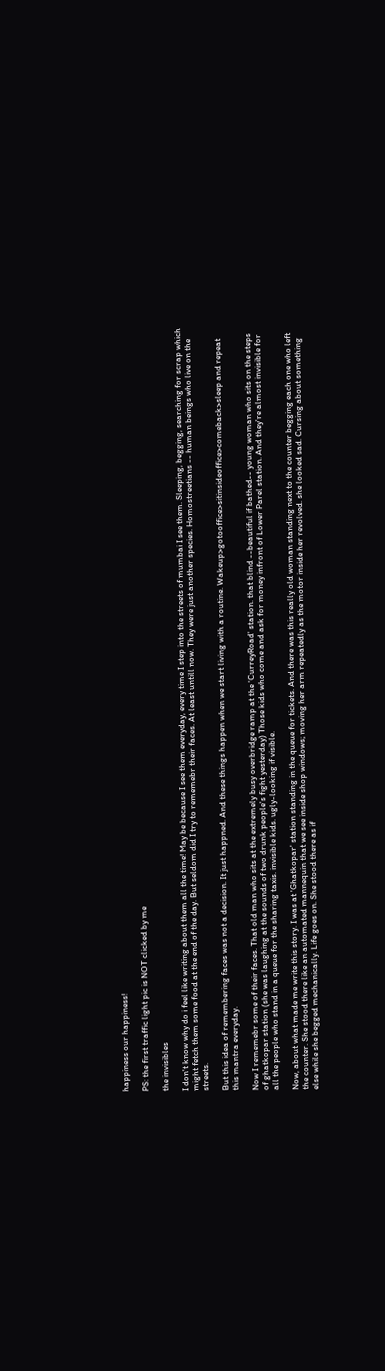happiness our happiness!

PS: the first traffic light pic is NOT clicked by me

the invisibles

I don't know why do i feel like writing about them all the time! May be because I see them everyday, every time I step into the streets of mumbai I see them. Sleeping, begging, searching for scrap which might fetch them some food at the end of the day. But seldom did I try to rememebr their faces. At least untill now. They were just another species. Homostreetians -- human beings who live on the streets.

But this idea of remembering faces was not a decision. It just happned. And these things happen when we start living with a routine. Wakeup>gotooffice>sitinsideoffice>comeback>sleep and repeat this mantra everyday.

Now I rememebr some of their faces. That old man who sits at the extremely busy overbridge ramp at the 'CurreyRoad' station. that blind --beautiful if bathed-- young woman who sits on the steps of ghatkopar station (she was laughing at the sounds of two drunk people's fight yesterday) Those kids who come and ask for money infront of Lower Parel station. And they're almost invisible for all the people who stand in a queue for the sharing taxis. invisible kids. ugly-looking if visible.

Now, about what made me write this story. I was at 'Ghatkopar' station standing in the queue for tickets. And there was this really old woman standing next to the counter begging each one who left the counter. She stood there like an automated mannequin that we see inside shop windows; moving her arm repeatedly as the motor inside her revolved. she looked sad. Cursing about something else while she begged mechanically. Life goes on. She stood there as if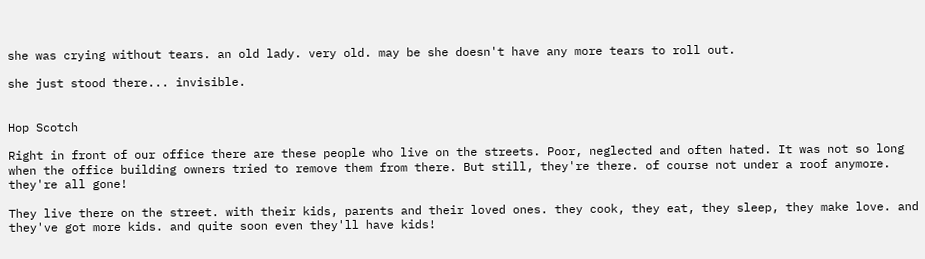she was crying without tears. an old lady. very old. may be she doesn't have any more tears to roll out.

she just stood there... invisible.


Hop Scotch

Right in front of our office there are these people who live on the streets. Poor, neglected and often hated. It was not so long when the office building owners tried to remove them from there. But still, they're there. of course not under a roof anymore. they're all gone!

They live there on the street. with their kids, parents and their loved ones. they cook, they eat, they sleep, they make love. and they've got more kids. and quite soon even they'll have kids!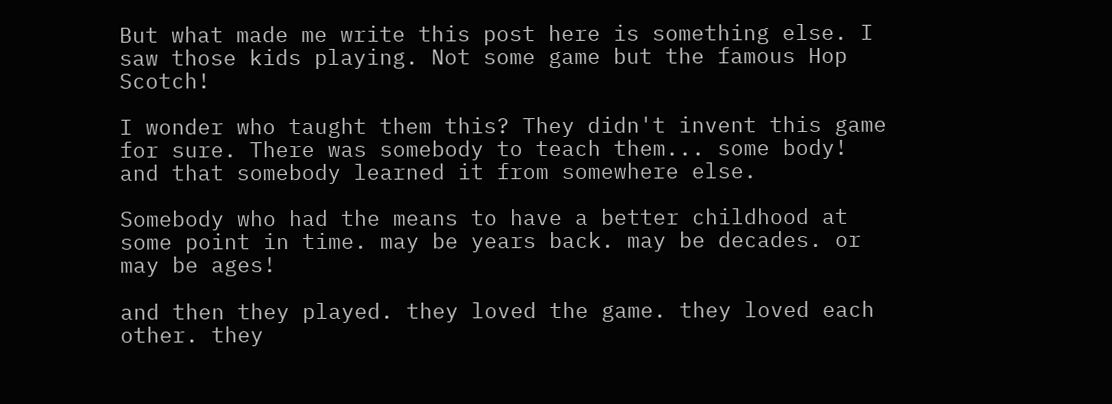But what made me write this post here is something else. I saw those kids playing. Not some game but the famous Hop Scotch!

I wonder who taught them this? They didn't invent this game for sure. There was somebody to teach them... some body! and that somebody learned it from somewhere else.

Somebody who had the means to have a better childhood at some point in time. may be years back. may be decades. or may be ages!

and then they played. they loved the game. they loved each other. they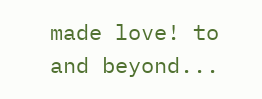made love! to and beyond...